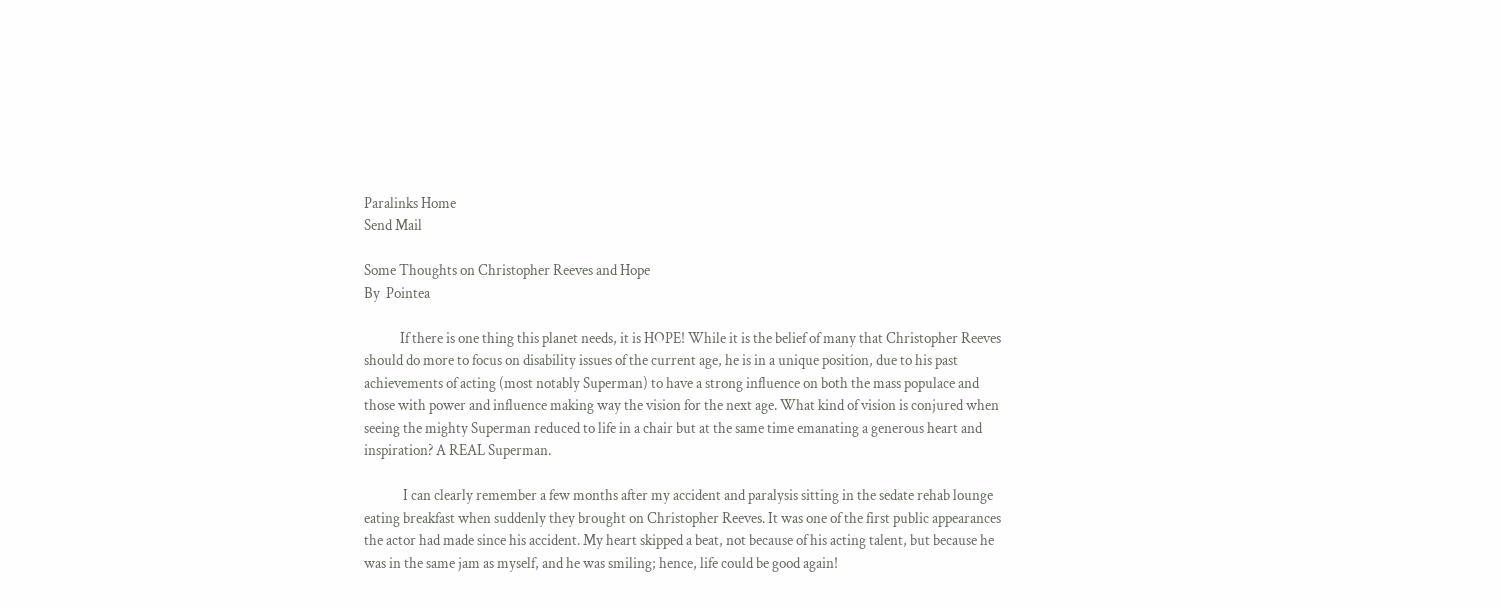Paralinks Home
Send Mail

Some Thoughts on Christopher Reeves and Hope
By  Pointea

            If there is one thing this planet needs, it is HOPE! While it is the belief of many that Christopher Reeves should do more to focus on disability issues of the current age, he is in a unique position, due to his past achievements of acting (most notably Superman) to have a strong influence on both the mass populace and those with power and influence making way the vision for the next age. What kind of vision is conjured when seeing the mighty Superman reduced to life in a chair but at the same time emanating a generous heart and inspiration? A REAL Superman.

             I can clearly remember a few months after my accident and paralysis sitting in the sedate rehab lounge eating breakfast when suddenly they brought on Christopher Reeves. It was one of the first public appearances the actor had made since his accident. My heart skipped a beat, not because of his acting talent, but because he was in the same jam as myself, and he was smiling; hence, life could be good again!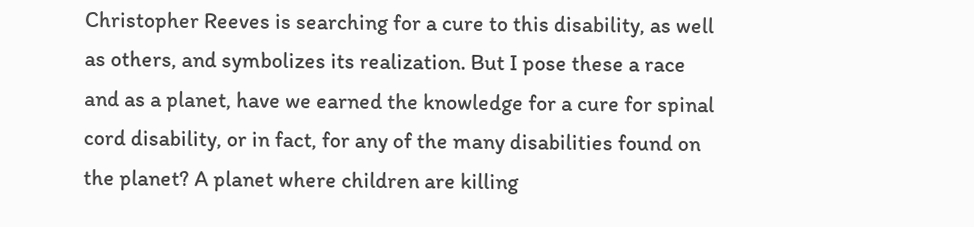Christopher Reeves is searching for a cure to this disability, as well as others, and symbolizes its realization. But I pose these a race and as a planet, have we earned the knowledge for a cure for spinal cord disability, or in fact, for any of the many disabilities found on the planet? A planet where children are killing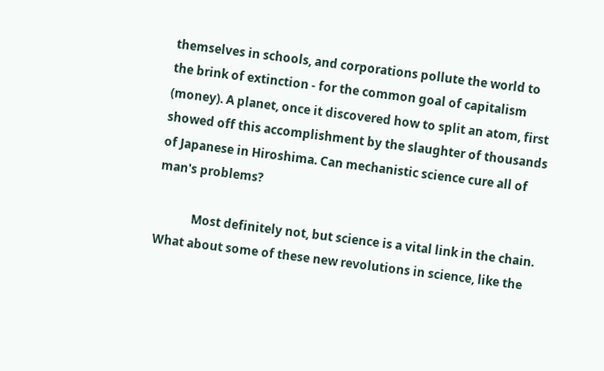themselves in schools, and corporations pollute the world to the brink of extinction - for the common goal of capitalism (money). A planet, once it discovered how to split an atom, first showed off this accomplishment by the slaughter of thousands of Japanese in Hiroshima. Can mechanistic science cure all of man's problems?

            Most definitely not, but science is a vital link in the chain. What about some of these new revolutions in science, like the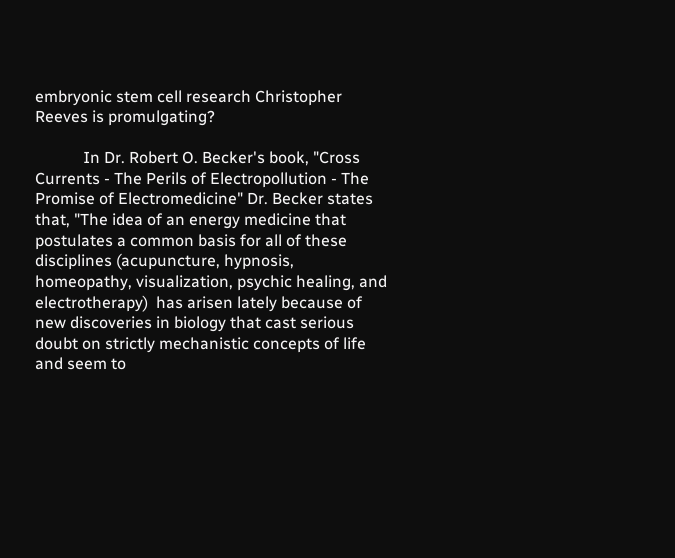embryonic stem cell research Christopher Reeves is promulgating?

            In Dr. Robert O. Becker's book, "Cross Currents - The Perils of Electropollution - The Promise of Electromedicine" Dr. Becker states that, "The idea of an energy medicine that postulates a common basis for all of these disciplines (acupuncture, hypnosis, homeopathy, visualization, psychic healing, and electrotherapy)  has arisen lately because of new discoveries in biology that cast serious doubt on strictly mechanistic concepts of life and seem to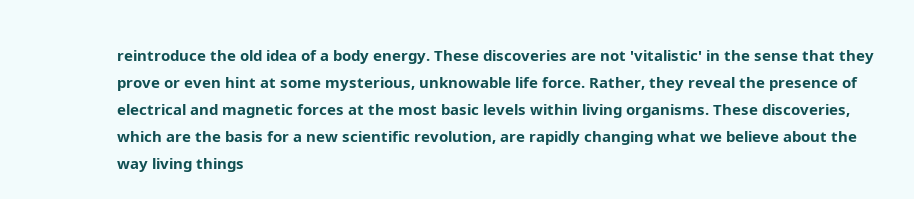reintroduce the old idea of a body energy. These discoveries are not 'vitalistic' in the sense that they prove or even hint at some mysterious, unknowable life force. Rather, they reveal the presence of electrical and magnetic forces at the most basic levels within living organisms. These discoveries, which are the basis for a new scientific revolution, are rapidly changing what we believe about the way living things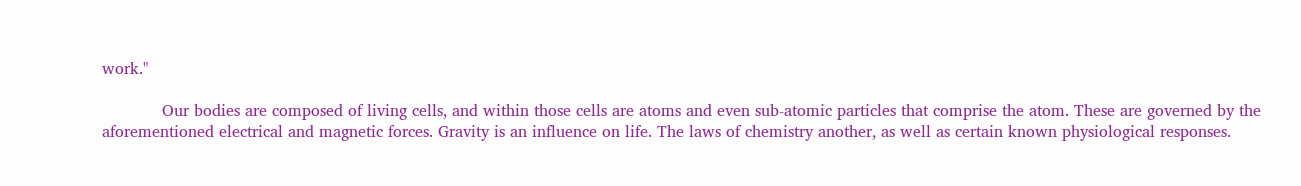work."

            Our bodies are composed of living cells, and within those cells are atoms and even sub-atomic particles that comprise the atom. These are governed by the aforementioned electrical and magnetic forces. Gravity is an influence on life. The laws of chemistry another, as well as certain known physiological responses.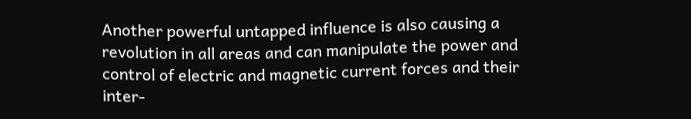Another powerful untapped influence is also causing a revolution in all areas and can manipulate the power and control of electric and magnetic current forces and their inter-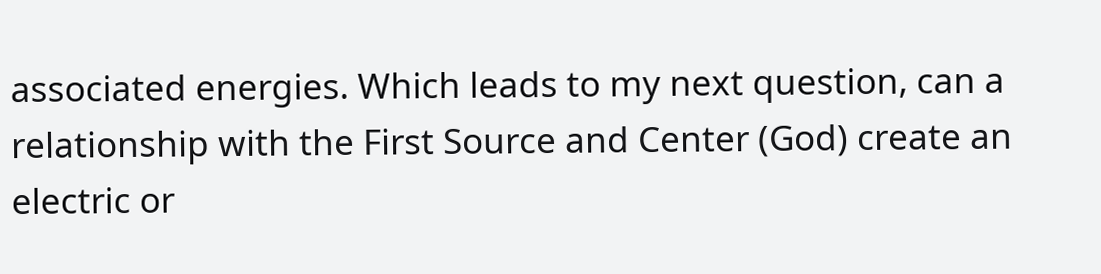associated energies. Which leads to my next question, can a relationship with the First Source and Center (God) create an electric or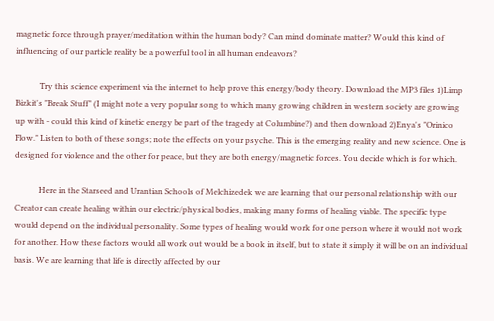magnetic force through prayer/meditation within the human body? Can mind dominate matter? Would this kind of influencing of our particle reality be a powerful tool in all human endeavors?

            Try this science experiment via the internet to help prove this energy/body theory. Download the MP3 files 1)Limp Bizkit's "Break Stuff" (I might note a very popular song to which many growing children in western society are growing up with - could this kind of kinetic energy be part of the tragedy at Columbine?) and then download 2)Enya's "Orinico Flow." Listen to both of these songs; note the effects on your psyche. This is the emerging reality and new science. One is designed for violence and the other for peace, but they are both energy/magnetic forces. You decide which is for which.

            Here in the Starseed and Urantian Schools of Melchizedek we are learning that our personal relationship with our Creator can create healing within our electric/physical bodies, making many forms of healing viable. The specific type would depend on the individual personality. Some types of healing would work for one person where it would not work for another. How these factors would all work out would be a book in itself, but to state it simply it will be on an individual basis. We are learning that life is directly affected by our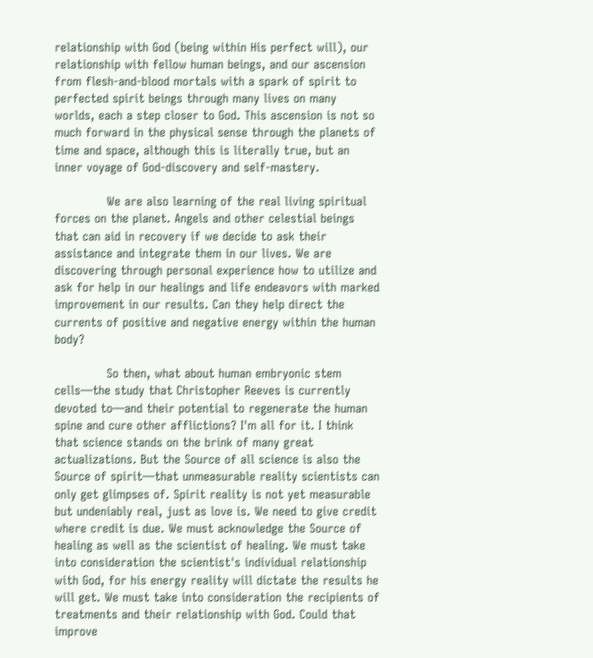relationship with God (being within His perfect will), our relationship with fellow human beings, and our ascension from flesh-and-blood mortals with a spark of spirit to perfected spirit beings through many lives on many worlds, each a step closer to God. This ascension is not so much forward in the physical sense through the planets of time and space, although this is literally true, but an inner voyage of God-discovery and self-mastery.

             We are also learning of the real living spiritual forces on the planet. Angels and other celestial beings that can aid in recovery if we decide to ask their assistance and integrate them in our lives. We are discovering through personal experience how to utilize and ask for help in our healings and life endeavors with marked improvement in our results. Can they help direct the currents of positive and negative energy within the human body?

             So then, what about human embryonic stem cells—the study that Christopher Reeves is currently devoted to—and their potential to regenerate the human spine and cure other afflictions? I'm all for it. I think that science stands on the brink of many great actualizations. But the Source of all science is also the Source of spirit—that unmeasurable reality scientists can only get glimpses of. Spirit reality is not yet measurable but undeniably real, just as love is. We need to give credit where credit is due. We must acknowledge the Source of healing as well as the scientist of healing. We must take into consideration the scientist's individual relationship with God, for his energy reality will dictate the results he will get. We must take into consideration the recipients of treatments and their relationship with God. Could that improve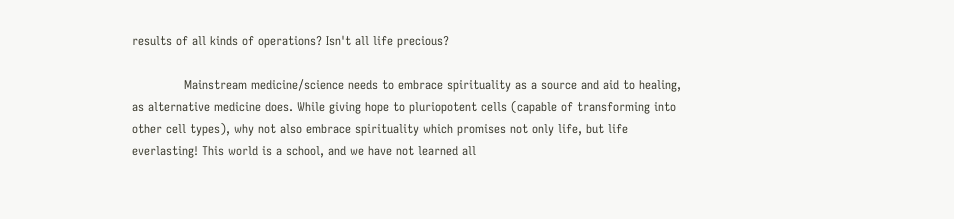results of all kinds of operations? Isn't all life precious?

             Mainstream medicine/science needs to embrace spirituality as a source and aid to healing, as alternative medicine does. While giving hope to pluriopotent cells (capable of transforming into other cell types), why not also embrace spirituality which promises not only life, but life everlasting! This world is a school, and we have not learned all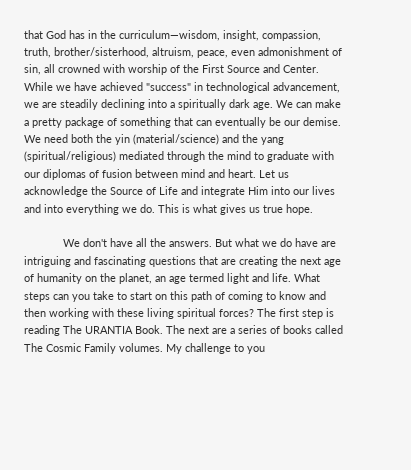that God has in the curriculum—wisdom, insight, compassion, truth, brother/sisterhood, altruism, peace, even admonishment of sin, all crowned with worship of the First Source and Center. While we have achieved "success" in technological advancement, we are steadily declining into a spiritually dark age. We can make a pretty package of something that can eventually be our demise. We need both the yin (material/science) and the yang (spiritual/religious) mediated through the mind to graduate with our diplomas of fusion between mind and heart. Let us acknowledge the Source of Life and integrate Him into our lives and into everything we do. This is what gives us true hope.

             We don't have all the answers. But what we do have are intriguing and fascinating questions that are creating the next age of humanity on the planet, an age termed light and life. What steps can you take to start on this path of coming to know and then working with these living spiritual forces? The first step is reading The URANTIA Book. The next are a series of books called The Cosmic Family volumes. My challenge to you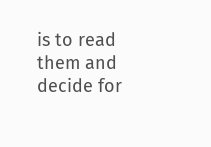is to read them and decide for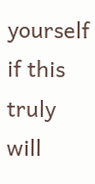yourself if this truly will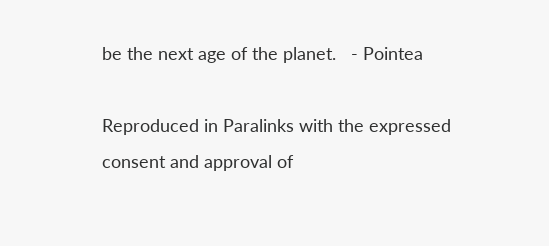be the next age of the planet.   - Pointea

Reproduced in Paralinks with the expressed consent and approval of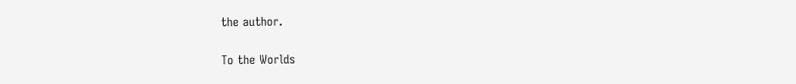the author.

To the Worlds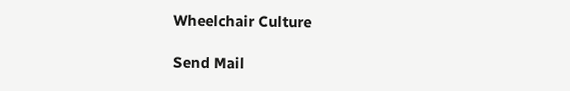Wheelchair Culture

Send Mail